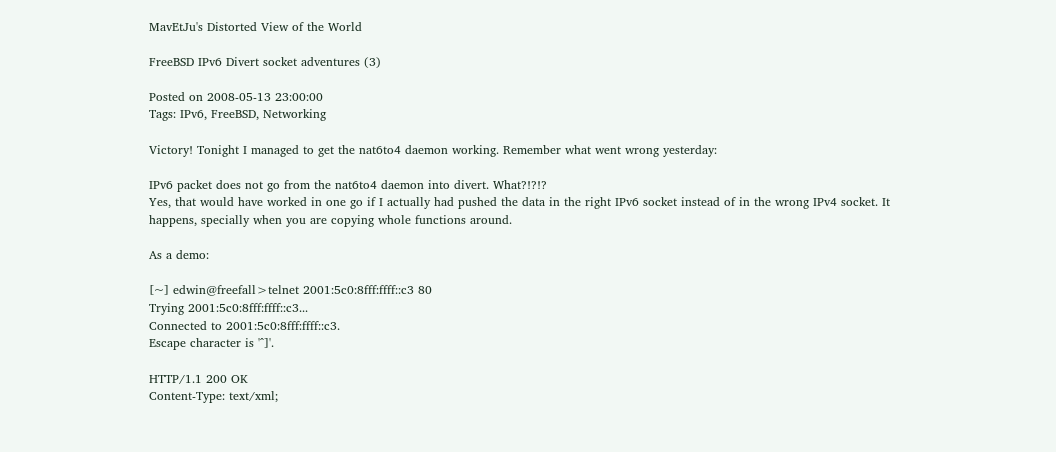MavEtJu's Distorted View of the World

FreeBSD IPv6 Divert socket adventures (3)

Posted on 2008-05-13 23:00:00
Tags: IPv6, FreeBSD, Networking

Victory! Tonight I managed to get the nat6to4 daemon working. Remember what went wrong yesterday:

IPv6 packet does not go from the nat6to4 daemon into divert. What?!?!?
Yes, that would have worked in one go if I actually had pushed the data in the right IPv6 socket instead of in the wrong IPv4 socket. It happens, specially when you are copying whole functions around.

As a demo:

[~] edwin@freefall>telnet 2001:5c0:8fff:ffff::c3 80
Trying 2001:5c0:8fff:ffff::c3...
Connected to 2001:5c0:8fff:ffff::c3.
Escape character is '^]'.

HTTP/1.1 200 OK
Content-Type: text/xml;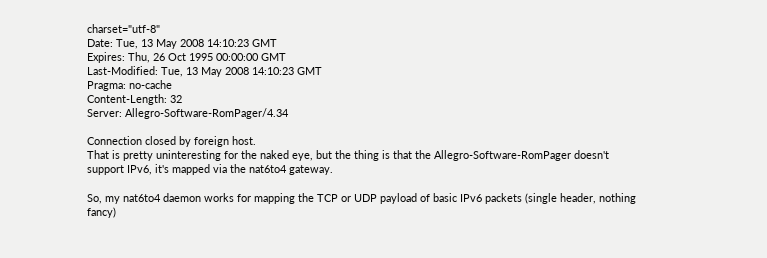charset="utf-8"
Date: Tue, 13 May 2008 14:10:23 GMT
Expires: Thu, 26 Oct 1995 00:00:00 GMT
Last-Modified: Tue, 13 May 2008 14:10:23 GMT
Pragma: no-cache
Content-Length: 32
Server: Allegro-Software-RomPager/4.34

Connection closed by foreign host.
That is pretty uninteresting for the naked eye, but the thing is that the Allegro-Software-RomPager doesn't support IPv6, it's mapped via the nat6to4 gateway.

So, my nat6to4 daemon works for mapping the TCP or UDP payload of basic IPv6 packets (single header, nothing fancy)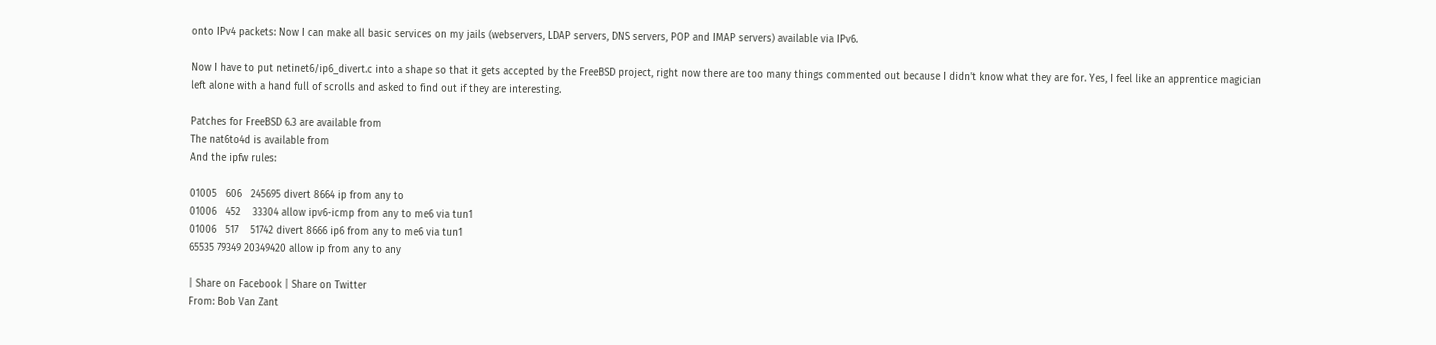onto IPv4 packets: Now I can make all basic services on my jails (webservers, LDAP servers, DNS servers, POP and IMAP servers) available via IPv6.

Now I have to put netinet6/ip6_divert.c into a shape so that it gets accepted by the FreeBSD project, right now there are too many things commented out because I didn't know what they are for. Yes, I feel like an apprentice magician left alone with a hand full of scrolls and asked to find out if they are interesting.

Patches for FreeBSD 6.3 are available from
The nat6to4d is available from
And the ipfw rules:

01005   606   245695 divert 8664 ip from any to
01006   452    33304 allow ipv6-icmp from any to me6 via tun1
01006   517    51742 divert 8666 ip6 from any to me6 via tun1
65535 79349 20349420 allow ip from any to any

| Share on Facebook | Share on Twitter
From: Bob Van Zant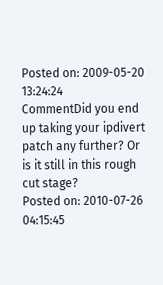Posted on: 2009-05-20 13:24:24
CommentDid you end up taking your ipdivert patch any further? Or is it still in this rough cut stage?
Posted on: 2010-07-26 04:15:45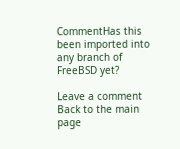CommentHas this been imported into any branch of FreeBSD yet?

Leave a comment
Back to the main page